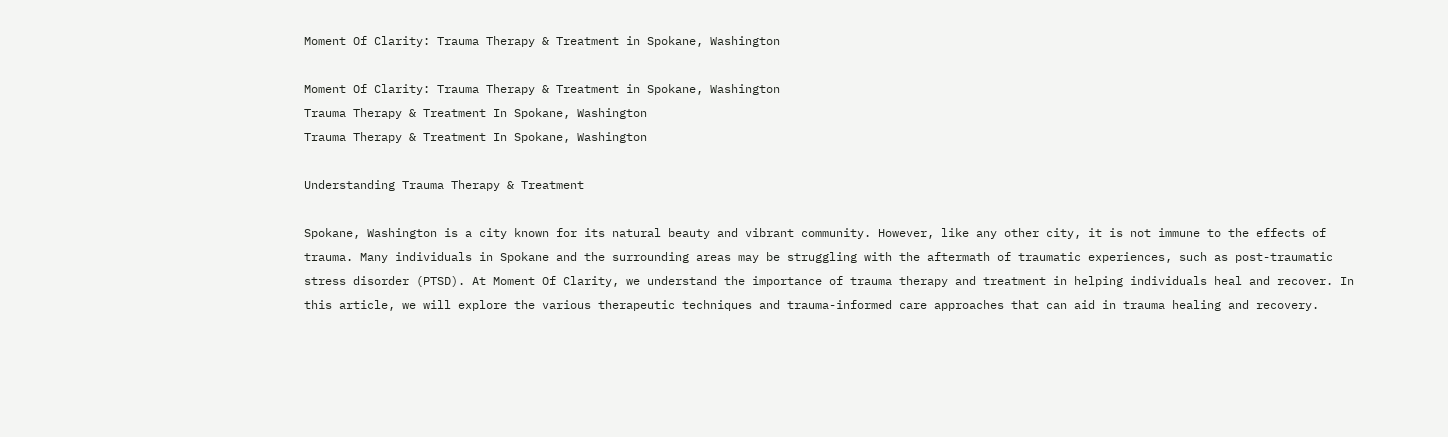Moment Of Clarity: Trauma Therapy & Treatment in Spokane, Washington

Moment Of Clarity: Trauma Therapy & Treatment in Spokane, Washington
Trauma Therapy & Treatment In Spokane, Washington
Trauma Therapy & Treatment In Spokane, Washington

Understanding Trauma Therapy & Treatment

Spokane, Washington is a city known for its natural beauty and vibrant community. However, like any other city, it is not immune to the effects of trauma. Many individuals in Spokane and the surrounding areas may be struggling with the aftermath of traumatic experiences, such as post-traumatic stress disorder (PTSD). At Moment Of Clarity, we understand the importance of trauma therapy and treatment in helping individuals heal and recover. In this article, we will explore the various therapeutic techniques and trauma-informed care approaches that can aid in trauma healing and recovery.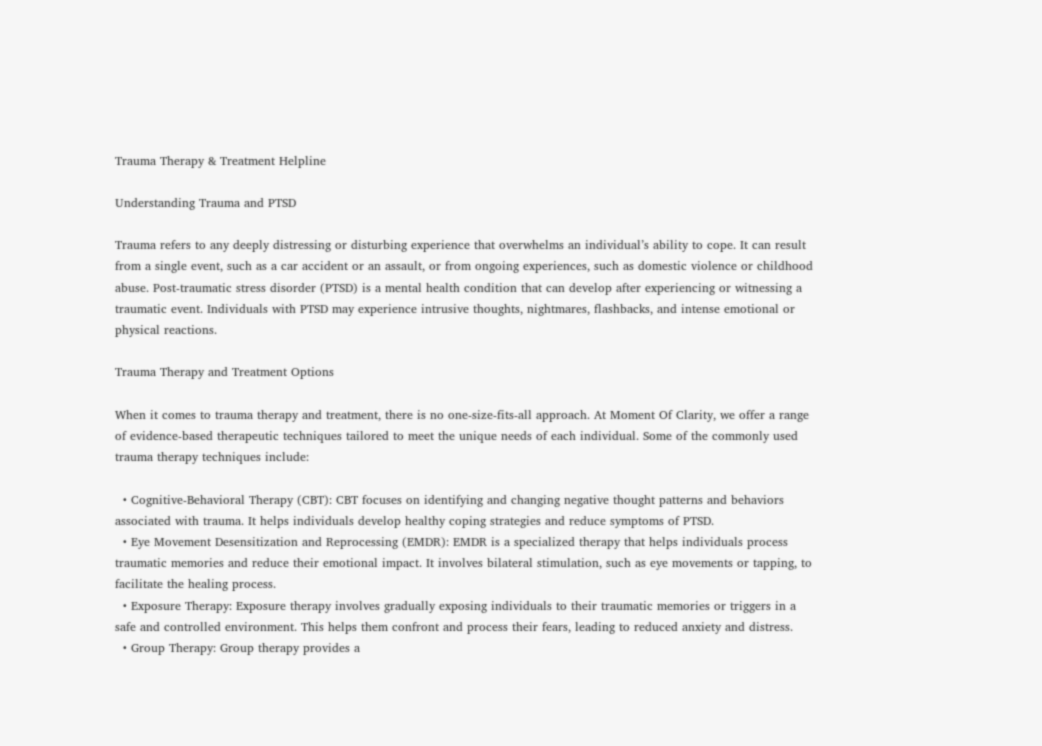Trauma Therapy & Treatment Helpline

Understanding Trauma and PTSD

Trauma refers to any deeply distressing or disturbing experience that overwhelms an individual’s ability to cope. It can result from a single event, such as a car accident or an assault, or from ongoing experiences, such as domestic violence or childhood abuse. Post-traumatic stress disorder (PTSD) is a mental health condition that can develop after experiencing or witnessing a traumatic event. Individuals with PTSD may experience intrusive thoughts, nightmares, flashbacks, and intense emotional or physical reactions.

Trauma Therapy and Treatment Options

When it comes to trauma therapy and treatment, there is no one-size-fits-all approach. At Moment Of Clarity, we offer a range of evidence-based therapeutic techniques tailored to meet the unique needs of each individual. Some of the commonly used trauma therapy techniques include:

  • Cognitive-Behavioral Therapy (CBT): CBT focuses on identifying and changing negative thought patterns and behaviors associated with trauma. It helps individuals develop healthy coping strategies and reduce symptoms of PTSD.
  • Eye Movement Desensitization and Reprocessing (EMDR): EMDR is a specialized therapy that helps individuals process traumatic memories and reduce their emotional impact. It involves bilateral stimulation, such as eye movements or tapping, to facilitate the healing process.
  • Exposure Therapy: Exposure therapy involves gradually exposing individuals to their traumatic memories or triggers in a safe and controlled environment. This helps them confront and process their fears, leading to reduced anxiety and distress.
  • Group Therapy: Group therapy provides a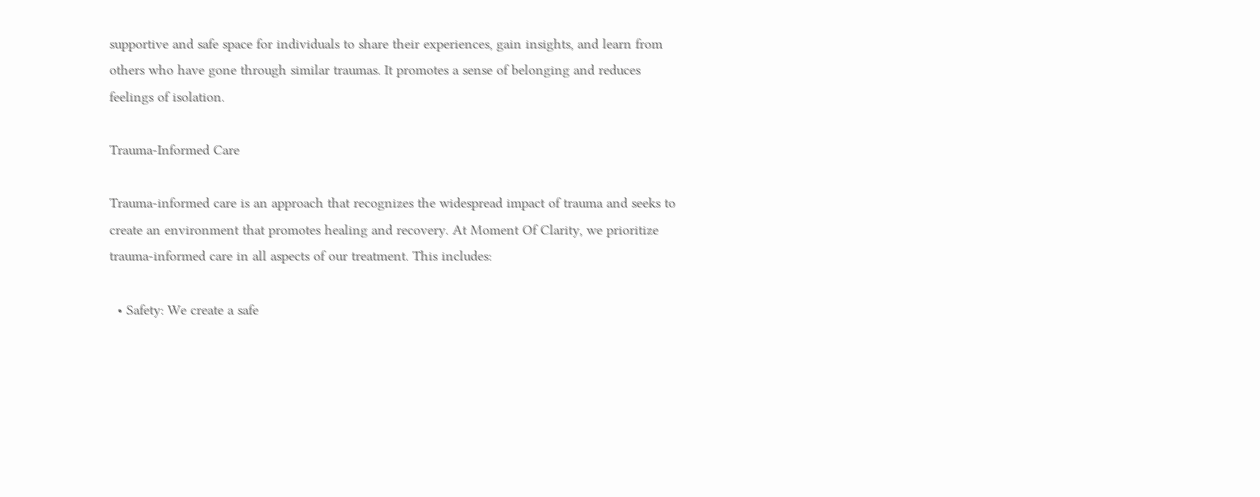supportive and safe space for individuals to share their experiences, gain insights, and learn from others who have gone through similar traumas. It promotes a sense of belonging and reduces feelings of isolation.

Trauma-Informed Care

Trauma-informed care is an approach that recognizes the widespread impact of trauma and seeks to create an environment that promotes healing and recovery. At Moment Of Clarity, we prioritize trauma-informed care in all aspects of our treatment. This includes:

  • Safety: We create a safe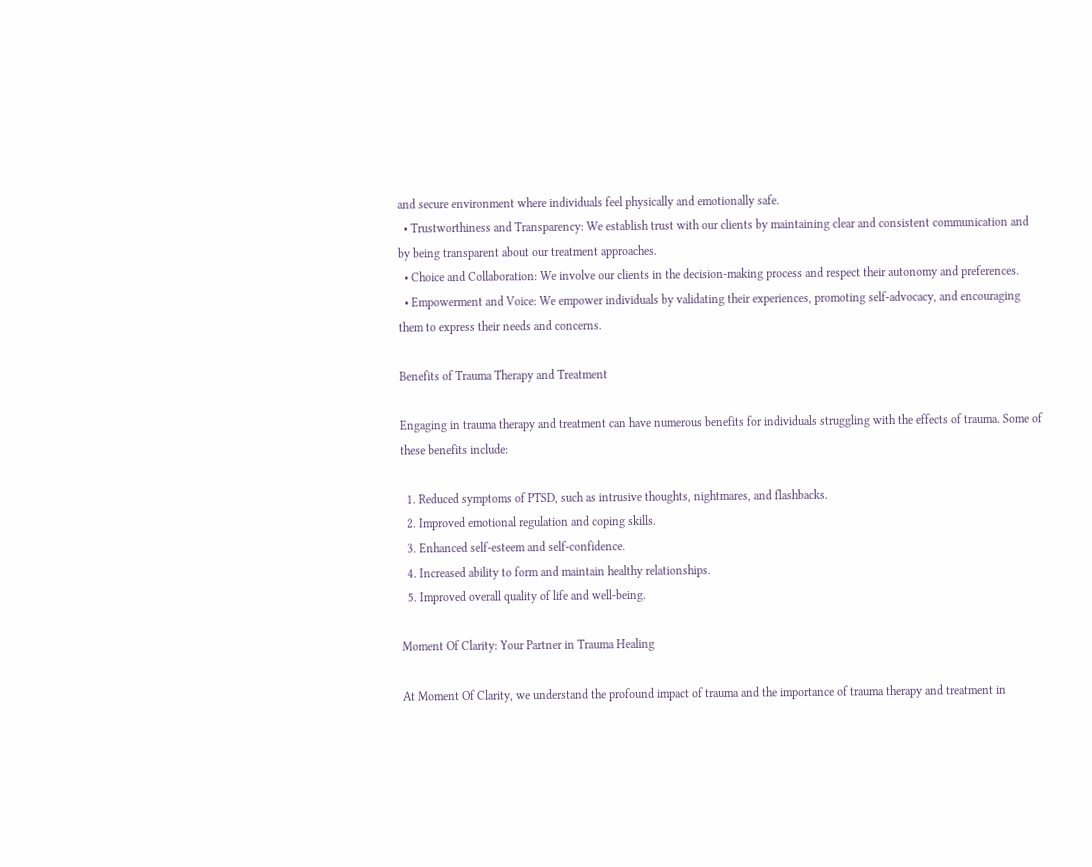and secure environment where individuals feel physically and emotionally safe.
  • Trustworthiness and Transparency: We establish trust with our clients by maintaining clear and consistent communication and by being transparent about our treatment approaches.
  • Choice and Collaboration: We involve our clients in the decision-making process and respect their autonomy and preferences.
  • Empowerment and Voice: We empower individuals by validating their experiences, promoting self-advocacy, and encouraging them to express their needs and concerns.

Benefits of Trauma Therapy and Treatment

Engaging in trauma therapy and treatment can have numerous benefits for individuals struggling with the effects of trauma. Some of these benefits include:

  1. Reduced symptoms of PTSD, such as intrusive thoughts, nightmares, and flashbacks.
  2. Improved emotional regulation and coping skills.
  3. Enhanced self-esteem and self-confidence.
  4. Increased ability to form and maintain healthy relationships.
  5. Improved overall quality of life and well-being.

Moment Of Clarity: Your Partner in Trauma Healing

At Moment Of Clarity, we understand the profound impact of trauma and the importance of trauma therapy and treatment in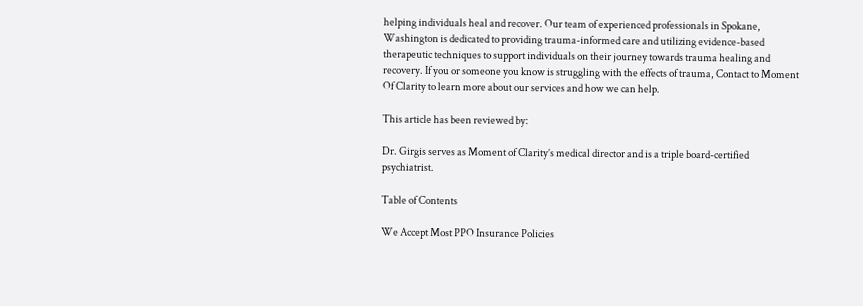helping individuals heal and recover. Our team of experienced professionals in Spokane, Washington is dedicated to providing trauma-informed care and utilizing evidence-based therapeutic techniques to support individuals on their journey towards trauma healing and recovery. If you or someone you know is struggling with the effects of trauma, Contact to Moment Of Clarity to learn more about our services and how we can help.

This article has been reviewed by:

Dr. Girgis serves as Moment of Clarity’s medical director and is a triple board-certified psychiatrist.

Table of Contents

We Accept Most PPO Insurance Policies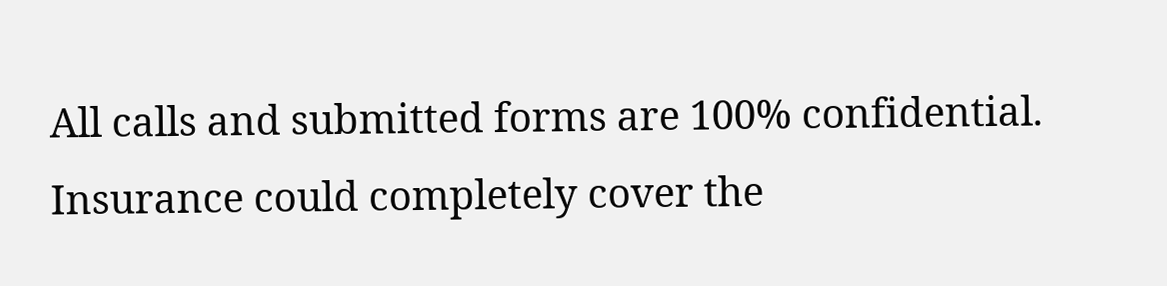All calls and submitted forms are 100% confidential. Insurance could completely cover the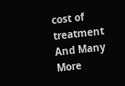cost of treatment
And Many More